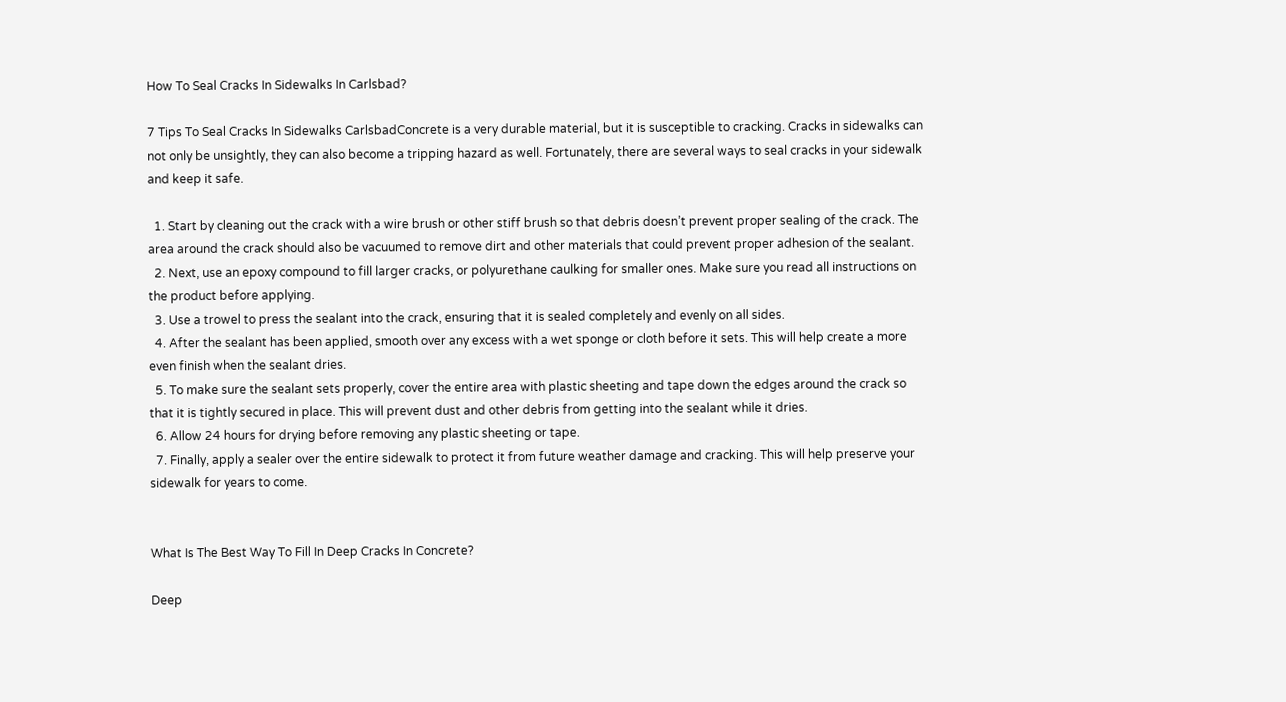How To Seal Cracks In Sidewalks In Carlsbad?

7 Tips To Seal Cracks In Sidewalks CarlsbadConcrete is a very durable material, but it is susceptible to cracking. Cracks in sidewalks can not only be unsightly, they can also become a tripping hazard as well. Fortunately, there are several ways to seal cracks in your sidewalk and keep it safe.

  1. Start by cleaning out the crack with a wire brush or other stiff brush so that debris doesn’t prevent proper sealing of the crack. The area around the crack should also be vacuumed to remove dirt and other materials that could prevent proper adhesion of the sealant.
  2. Next, use an epoxy compound to fill larger cracks, or polyurethane caulking for smaller ones. Make sure you read all instructions on the product before applying.
  3. Use a trowel to press the sealant into the crack, ensuring that it is sealed completely and evenly on all sides.
  4. After the sealant has been applied, smooth over any excess with a wet sponge or cloth before it sets. This will help create a more even finish when the sealant dries.
  5. To make sure the sealant sets properly, cover the entire area with plastic sheeting and tape down the edges around the crack so that it is tightly secured in place. This will prevent dust and other debris from getting into the sealant while it dries.
  6. Allow 24 hours for drying before removing any plastic sheeting or tape.
  7. Finally, apply a sealer over the entire sidewalk to protect it from future weather damage and cracking. This will help preserve your sidewalk for years to come.


What Is The Best Way To Fill In Deep Cracks In Concrete?

Deep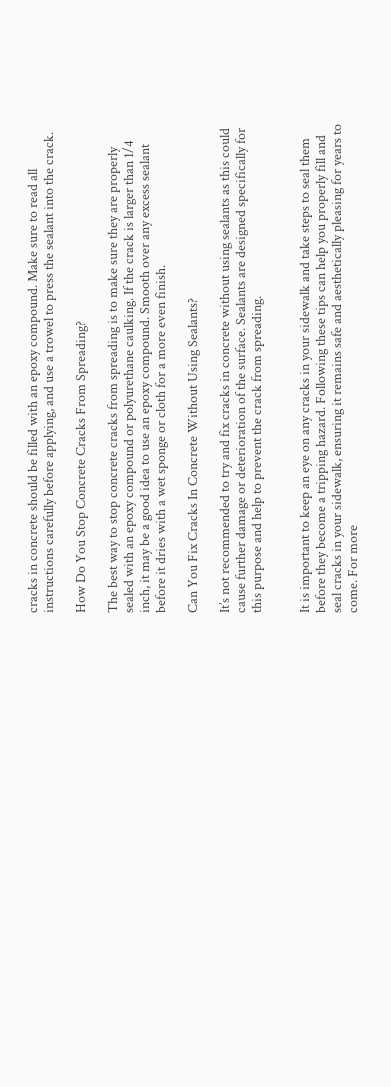cracks in concrete should be filled with an epoxy compound. Make sure to read all instructions carefully before applying, and use a trowel to press the sealant into the crack.

How Do You Stop Concrete Cracks From Spreading?

The best way to stop concrete cracks from spreading is to make sure they are properly sealed with an epoxy compound or polyurethane caulking. If the crack is larger than 1/4 inch, it may be a good idea to use an epoxy compound. Smooth over any excess sealant before it dries with a wet sponge or cloth for a more even finish.

Can You Fix Cracks In Concrete Without Using Sealants?

It’s not recommended to try and fix cracks in concrete without using sealants as this could cause further damage or deterioration of the surface. Sealants are designed specifically for this purpose and help to prevent the crack from spreading.


It is important to keep an eye on any cracks in your sidewalk and take steps to seal them before they become a tripping hazard. Following these tips can help you properly fill and seal cracks in your sidewalk, ensuring it remains safe and aesthetically pleasing for years to come. For more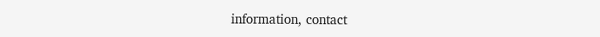information, contact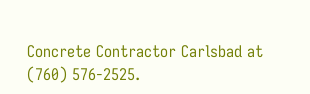Concrete Contractor Carlsbad at (760) 576-2525.